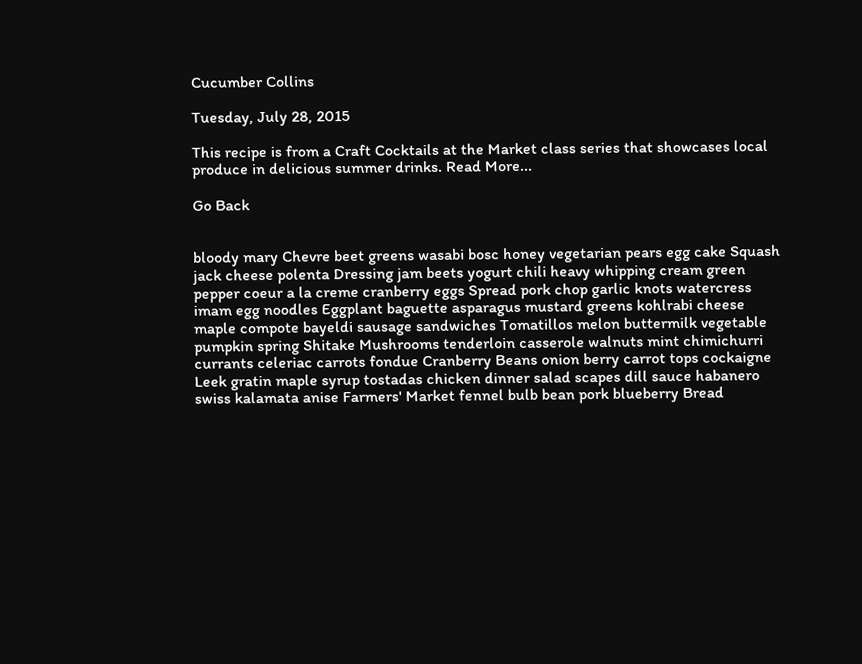Cucumber Collins

Tuesday, July 28, 2015

This recipe is from a Craft Cocktails at the Market class series that showcases local produce in delicious summer drinks. Read More...

Go Back


bloody mary Chevre beet greens wasabi bosc honey vegetarian pears egg cake Squash jack cheese polenta Dressing jam beets yogurt chili heavy whipping cream green pepper coeur a la creme cranberry eggs Spread pork chop garlic knots watercress imam egg noodles Eggplant baguette asparagus mustard greens kohlrabi cheese maple compote bayeldi sausage sandwiches Tomatillos melon buttermilk vegetable pumpkin spring Shitake Mushrooms tenderloin casserole walnuts mint chimichurri currants celeriac carrots fondue Cranberry Beans onion berry carrot tops cockaigne Leek gratin maple syrup tostadas chicken dinner salad scapes dill sauce habanero swiss kalamata anise Farmers' Market fennel bulb bean pork blueberry Bread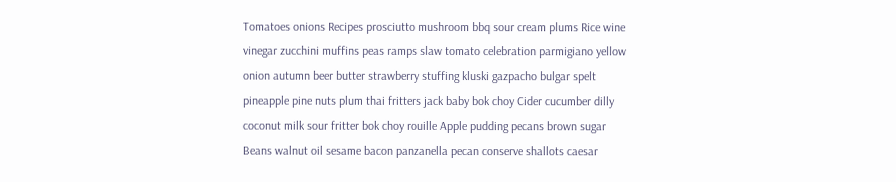Tomatoes onions Recipes prosciutto mushroom bbq sour cream plums Rice wine vinegar zucchini muffins peas ramps slaw tomato celebration parmigiano yellow onion autumn beer butter strawberry stuffing kluski gazpacho bulgar spelt pineapple pine nuts plum thai fritters jack baby bok choy Cider cucumber dilly coconut milk sour fritter bok choy rouille Apple pudding pecans brown sugar Beans walnut oil sesame bacon panzanella pecan conserve shallots caesar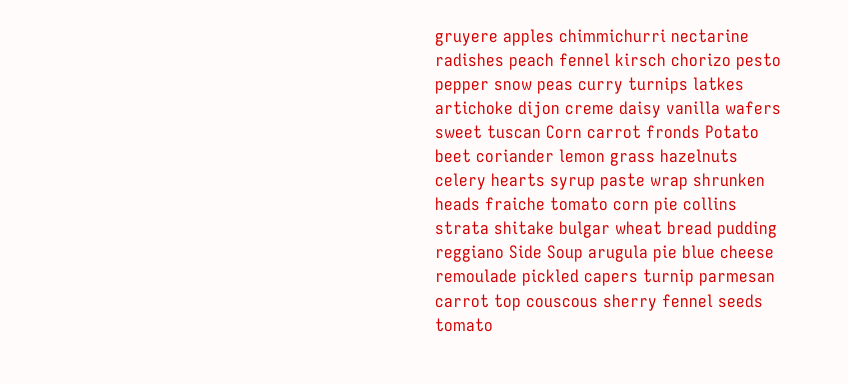gruyere apples chimmichurri nectarine radishes peach fennel kirsch chorizo pesto pepper snow peas curry turnips latkes artichoke dijon creme daisy vanilla wafers sweet tuscan Corn carrot fronds Potato beet coriander lemon grass hazelnuts celery hearts syrup paste wrap shrunken heads fraiche tomato corn pie collins strata shitake bulgar wheat bread pudding reggiano Side Soup arugula pie blue cheese remoulade pickled capers turnip parmesan carrot top couscous sherry fennel seeds tomato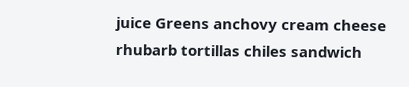juice Greens anchovy cream cheese rhubarb tortillas chiles sandwich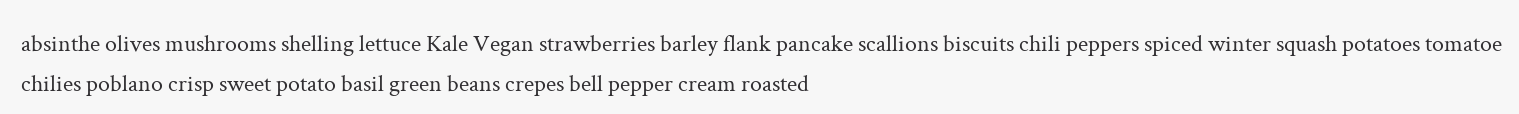absinthe olives mushrooms shelling lettuce Kale Vegan strawberries barley flank pancake scallions biscuits chili peppers spiced winter squash potatoes tomatoe chilies poblano crisp sweet potato basil green beans crepes bell pepper cream roasted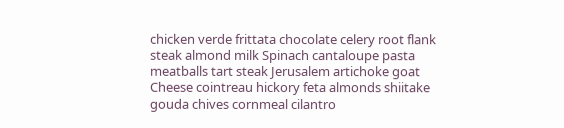chicken verde frittata chocolate celery root flank steak almond milk Spinach cantaloupe pasta meatballs tart steak Jerusalem artichoke goat Cheese cointreau hickory feta almonds shiitake gouda chives cornmeal cilantro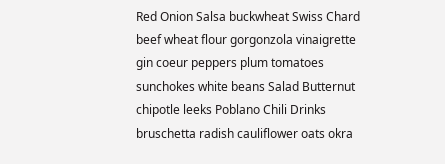Red Onion Salsa buckwheat Swiss Chard beef wheat flour gorgonzola vinaigrette gin coeur peppers plum tomatoes sunchokes white beans Salad Butternut chipotle leeks Poblano Chili Drinks bruschetta radish cauliflower oats okra